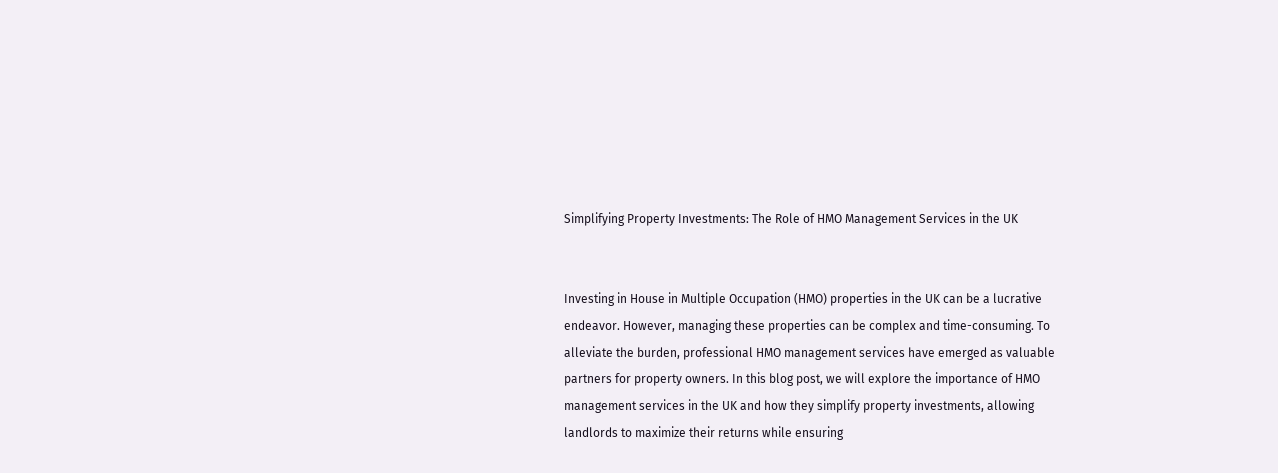Simplifying Property Investments: The Role of HMO Management Services in the UK


Investing in House in Multiple Occupation (HMO) properties in the UK can be a lucrative endeavor. However, managing these properties can be complex and time-consuming. To alleviate the burden, professional HMO management services have emerged as valuable partners for property owners. In this blog post, we will explore the importance of HMO management services in the UK and how they simplify property investments, allowing landlords to maximize their returns while ensuring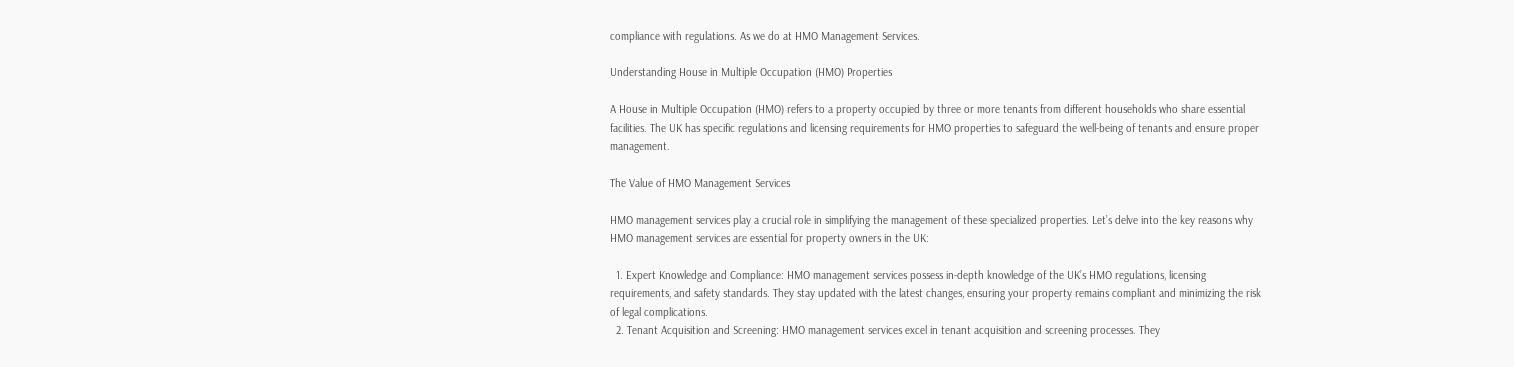compliance with regulations. As we do at HMO Management Services.

Understanding House in Multiple Occupation (HMO) Properties

A House in Multiple Occupation (HMO) refers to a property occupied by three or more tenants from different households who share essential facilities. The UK has specific regulations and licensing requirements for HMO properties to safeguard the well-being of tenants and ensure proper management.

The Value of HMO Management Services

HMO management services play a crucial role in simplifying the management of these specialized properties. Let’s delve into the key reasons why HMO management services are essential for property owners in the UK:

  1. Expert Knowledge and Compliance: HMO management services possess in-depth knowledge of the UK’s HMO regulations, licensing requirements, and safety standards. They stay updated with the latest changes, ensuring your property remains compliant and minimizing the risk of legal complications.
  2. Tenant Acquisition and Screening: HMO management services excel in tenant acquisition and screening processes. They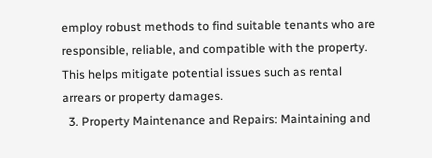employ robust methods to find suitable tenants who are responsible, reliable, and compatible with the property. This helps mitigate potential issues such as rental arrears or property damages.
  3. Property Maintenance and Repairs: Maintaining and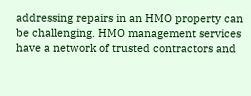addressing repairs in an HMO property can be challenging. HMO management services have a network of trusted contractors and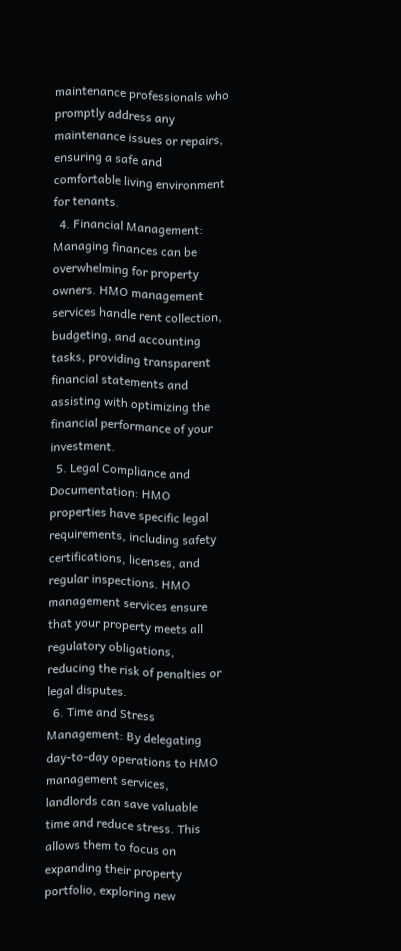maintenance professionals who promptly address any maintenance issues or repairs, ensuring a safe and comfortable living environment for tenants.
  4. Financial Management: Managing finances can be overwhelming for property owners. HMO management services handle rent collection, budgeting, and accounting tasks, providing transparent financial statements and assisting with optimizing the financial performance of your investment.
  5. Legal Compliance and Documentation: HMO properties have specific legal requirements, including safety certifications, licenses, and regular inspections. HMO management services ensure that your property meets all regulatory obligations, reducing the risk of penalties or legal disputes.
  6. Time and Stress Management: By delegating day-to-day operations to HMO management services, landlords can save valuable time and reduce stress. This allows them to focus on expanding their property portfolio, exploring new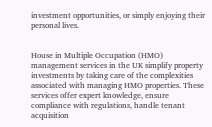investment opportunities, or simply enjoying their personal lives.


House in Multiple Occupation (HMO) management services in the UK simplify property investments by taking care of the complexities associated with managing HMO properties. These services offer expert knowledge, ensure compliance with regulations, handle tenant acquisition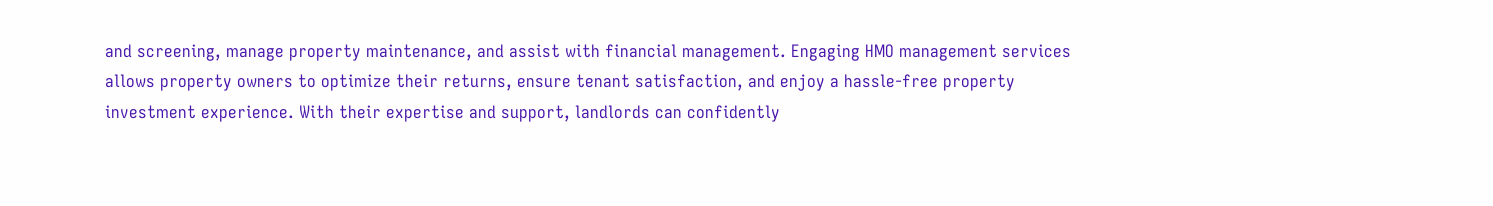and screening, manage property maintenance, and assist with financial management. Engaging HMO management services allows property owners to optimize their returns, ensure tenant satisfaction, and enjoy a hassle-free property investment experience. With their expertise and support, landlords can confidently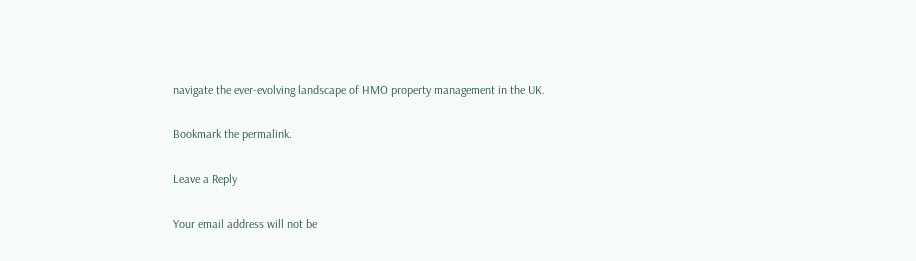navigate the ever-evolving landscape of HMO property management in the UK.

Bookmark the permalink.

Leave a Reply

Your email address will not be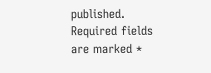published. Required fields are marked *